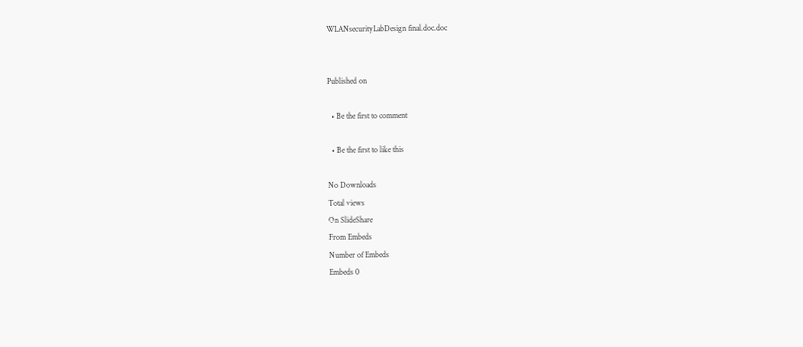WLANsecurityLabDesign final.doc.doc


Published on

  • Be the first to comment

  • Be the first to like this

No Downloads
Total views
On SlideShare
From Embeds
Number of Embeds
Embeds 0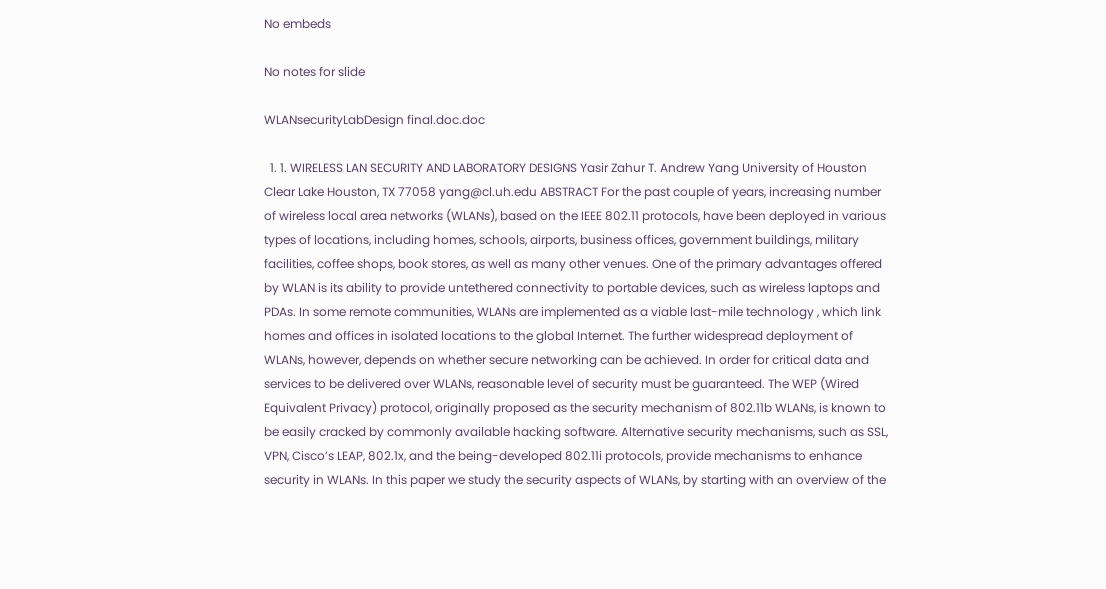No embeds

No notes for slide

WLANsecurityLabDesign final.doc.doc

  1. 1. WIRELESS LAN SECURITY AND LABORATORY DESIGNS Yasir Zahur T. Andrew Yang University of Houston Clear Lake Houston, TX 77058 yang@cl.uh.edu ABSTRACT For the past couple of years, increasing number of wireless local area networks (WLANs), based on the IEEE 802.11 protocols, have been deployed in various types of locations, including homes, schools, airports, business offices, government buildings, military facilities, coffee shops, book stores, as well as many other venues. One of the primary advantages offered by WLAN is its ability to provide untethered connectivity to portable devices, such as wireless laptops and PDAs. In some remote communities, WLANs are implemented as a viable last-mile technology , which link homes and offices in isolated locations to the global Internet. The further widespread deployment of WLANs, however, depends on whether secure networking can be achieved. In order for critical data and services to be delivered over WLANs, reasonable level of security must be guaranteed. The WEP (Wired Equivalent Privacy) protocol, originally proposed as the security mechanism of 802.11b WLANs, is known to be easily cracked by commonly available hacking software. Alternative security mechanisms, such as SSL, VPN, Cisco’s LEAP, 802.1x, and the being-developed 802.11i protocols, provide mechanisms to enhance security in WLANs. In this paper we study the security aspects of WLANs, by starting with an overview of the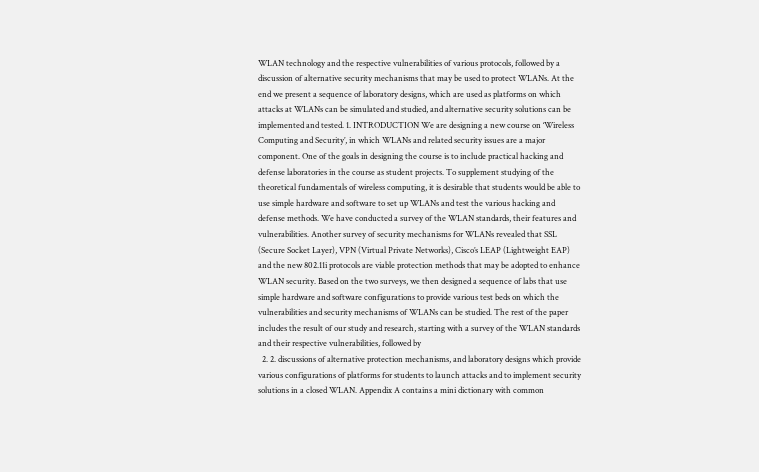WLAN technology and the respective vulnerabilities of various protocols, followed by a discussion of alternative security mechanisms that may be used to protect WLANs. At the end we present a sequence of laboratory designs, which are used as platforms on which attacks at WLANs can be simulated and studied, and alternative security solutions can be implemented and tested. 1. INTRODUCTION We are designing a new course on ‘Wireless Computing and Security’, in which WLANs and related security issues are a major component. One of the goals in designing the course is to include practical hacking and defense laboratories in the course as student projects. To supplement studying of the theoretical fundamentals of wireless computing, it is desirable that students would be able to use simple hardware and software to set up WLANs and test the various hacking and defense methods. We have conducted a survey of the WLAN standards, their features and vulnerabilities. Another survey of security mechanisms for WLANs revealed that SSL (Secure Socket Layer), VPN (Virtual Private Networks), Cisco’s LEAP (Lightweight EAP) and the new 802.11i protocols are viable protection methods that may be adopted to enhance WLAN security. Based on the two surveys, we then designed a sequence of labs that use simple hardware and software configurations to provide various test beds on which the vulnerabilities and security mechanisms of WLANs can be studied. The rest of the paper includes the result of our study and research, starting with a survey of the WLAN standards and their respective vulnerabilities, followed by
  2. 2. discussions of alternative protection mechanisms, and laboratory designs which provide various configurations of platforms for students to launch attacks and to implement security solutions in a closed WLAN. Appendix A contains a mini dictionary with common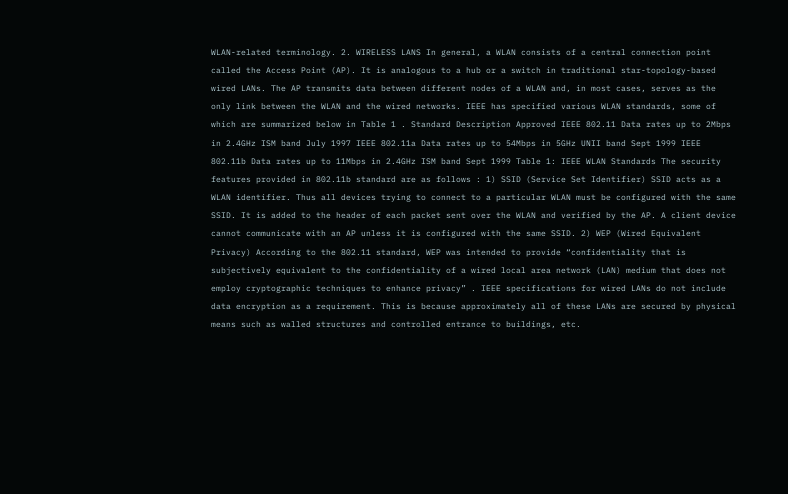WLAN-related terminology. 2. WIRELESS LANS In general, a WLAN consists of a central connection point called the Access Point (AP). It is analogous to a hub or a switch in traditional star-topology-based wired LANs. The AP transmits data between different nodes of a WLAN and, in most cases, serves as the only link between the WLAN and the wired networks. IEEE has specified various WLAN standards, some of which are summarized below in Table 1 . Standard Description Approved IEEE 802.11 Data rates up to 2Mbps in 2.4GHz ISM band July 1997 IEEE 802.11a Data rates up to 54Mbps in 5GHz UNII band Sept 1999 IEEE 802.11b Data rates up to 11Mbps in 2.4GHz ISM band Sept 1999 Table 1: IEEE WLAN Standards The security features provided in 802.11b standard are as follows : 1) SSID (Service Set Identifier) SSID acts as a WLAN identifier. Thus all devices trying to connect to a particular WLAN must be configured with the same SSID. It is added to the header of each packet sent over the WLAN and verified by the AP. A client device cannot communicate with an AP unless it is configured with the same SSID. 2) WEP (Wired Equivalent Privacy) According to the 802.11 standard, WEP was intended to provide “confidentiality that is subjectively equivalent to the confidentiality of a wired local area network (LAN) medium that does not employ cryptographic techniques to enhance privacy” . IEEE specifications for wired LANs do not include data encryption as a requirement. This is because approximately all of these LANs are secured by physical means such as walled structures and controlled entrance to buildings, etc.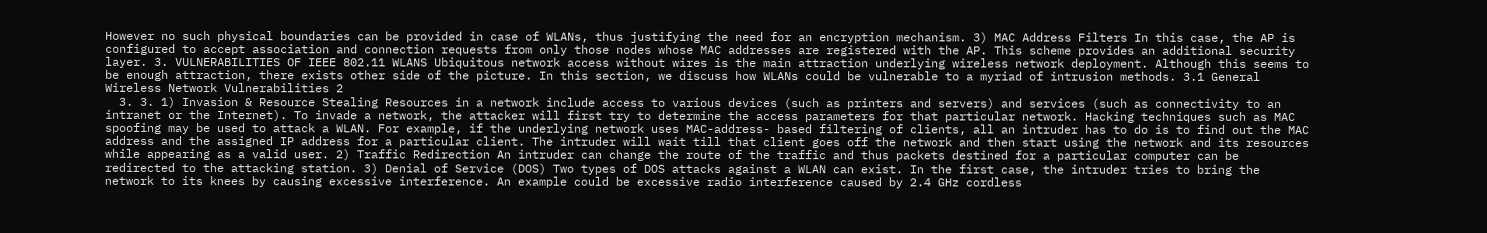However no such physical boundaries can be provided in case of WLANs, thus justifying the need for an encryption mechanism. 3) MAC Address Filters In this case, the AP is configured to accept association and connection requests from only those nodes whose MAC addresses are registered with the AP. This scheme provides an additional security layer. 3. VULNERABILITIES OF IEEE 802.11 WLANS Ubiquitous network access without wires is the main attraction underlying wireless network deployment. Although this seems to be enough attraction, there exists other side of the picture. In this section, we discuss how WLANs could be vulnerable to a myriad of intrusion methods. 3.1 General Wireless Network Vulnerabilities 2
  3. 3. 1) Invasion & Resource Stealing Resources in a network include access to various devices (such as printers and servers) and services (such as connectivity to an intranet or the Internet). To invade a network, the attacker will first try to determine the access parameters for that particular network. Hacking techniques such as MAC spoofing may be used to attack a WLAN. For example, if the underlying network uses MAC-address- based filtering of clients, all an intruder has to do is to find out the MAC address and the assigned IP address for a particular client. The intruder will wait till that client goes off the network and then start using the network and its resources while appearing as a valid user. 2) Traffic Redirection An intruder can change the route of the traffic and thus packets destined for a particular computer can be redirected to the attacking station. 3) Denial of Service (DOS) Two types of DOS attacks against a WLAN can exist. In the first case, the intruder tries to bring the network to its knees by causing excessive interference. An example could be excessive radio interference caused by 2.4 GHz cordless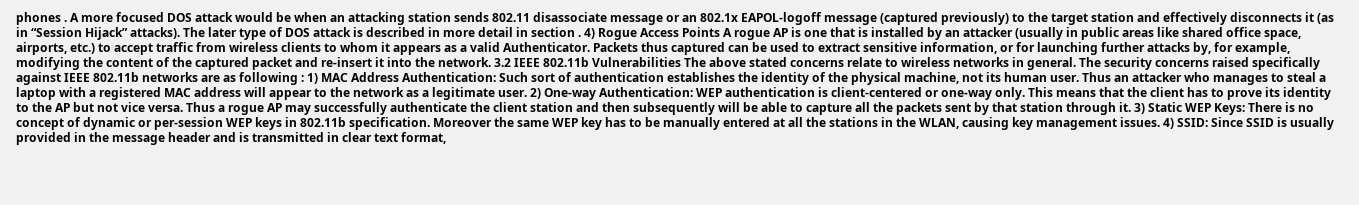phones . A more focused DOS attack would be when an attacking station sends 802.11 disassociate message or an 802.1x EAPOL-logoff message (captured previously) to the target station and effectively disconnects it (as in “Session Hijack” attacks). The later type of DOS attack is described in more detail in section . 4) Rogue Access Points A rogue AP is one that is installed by an attacker (usually in public areas like shared office space, airports, etc.) to accept traffic from wireless clients to whom it appears as a valid Authenticator. Packets thus captured can be used to extract sensitive information, or for launching further attacks by, for example, modifying the content of the captured packet and re-insert it into the network. 3.2 IEEE 802.11b Vulnerabilities The above stated concerns relate to wireless networks in general. The security concerns raised specifically against IEEE 802.11b networks are as following : 1) MAC Address Authentication: Such sort of authentication establishes the identity of the physical machine, not its human user. Thus an attacker who manages to steal a laptop with a registered MAC address will appear to the network as a legitimate user. 2) One-way Authentication: WEP authentication is client-centered or one-way only. This means that the client has to prove its identity to the AP but not vice versa. Thus a rogue AP may successfully authenticate the client station and then subsequently will be able to capture all the packets sent by that station through it. 3) Static WEP Keys: There is no concept of dynamic or per-session WEP keys in 802.11b specification. Moreover the same WEP key has to be manually entered at all the stations in the WLAN, causing key management issues. 4) SSID: Since SSID is usually provided in the message header and is transmitted in clear text format,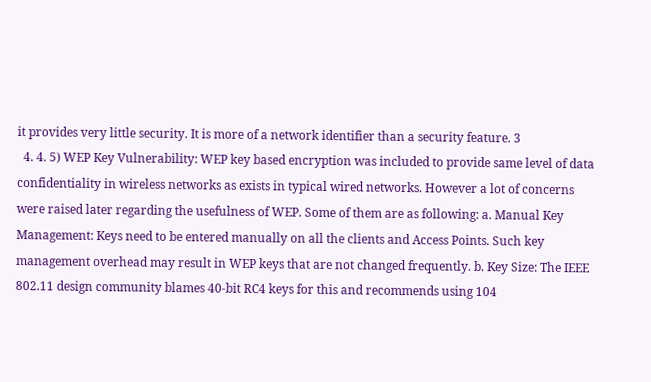it provides very little security. It is more of a network identifier than a security feature. 3
  4. 4. 5) WEP Key Vulnerability: WEP key based encryption was included to provide same level of data confidentiality in wireless networks as exists in typical wired networks. However a lot of concerns were raised later regarding the usefulness of WEP. Some of them are as following: a. Manual Key Management: Keys need to be entered manually on all the clients and Access Points. Such key management overhead may result in WEP keys that are not changed frequently. b. Key Size: The IEEE 802.11 design community blames 40-bit RC4 keys for this and recommends using 104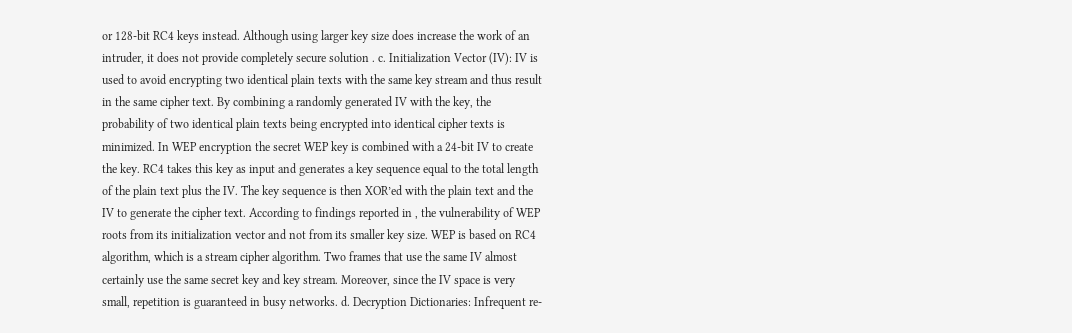or 128-bit RC4 keys instead. Although using larger key size does increase the work of an intruder, it does not provide completely secure solution . c. Initialization Vector (IV): IV is used to avoid encrypting two identical plain texts with the same key stream and thus result in the same cipher text. By combining a randomly generated IV with the key, the probability of two identical plain texts being encrypted into identical cipher texts is minimized. In WEP encryption the secret WEP key is combined with a 24-bit IV to create the key. RC4 takes this key as input and generates a key sequence equal to the total length of the plain text plus the IV. The key sequence is then XOR’ed with the plain text and the IV to generate the cipher text. According to findings reported in , the vulnerability of WEP roots from its initialization vector and not from its smaller key size. WEP is based on RC4 algorithm, which is a stream cipher algorithm. Two frames that use the same IV almost certainly use the same secret key and key stream. Moreover, since the IV space is very small, repetition is guaranteed in busy networks. d. Decryption Dictionaries: Infrequent re-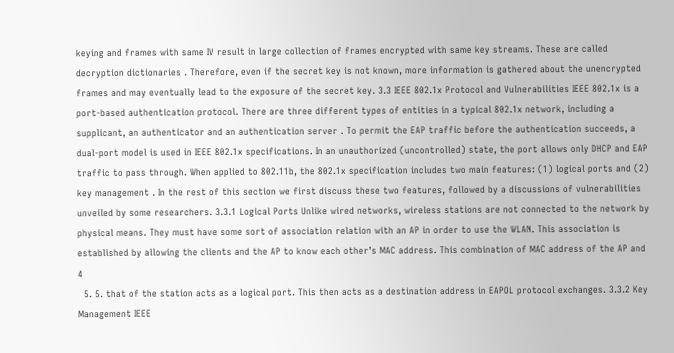keying and frames with same IV result in large collection of frames encrypted with same key streams. These are called decryption dictionaries . Therefore, even if the secret key is not known, more information is gathered about the unencrypted frames and may eventually lead to the exposure of the secret key. 3.3 IEEE 802.1x Protocol and Vulnerabilities IEEE 802.1x is a port-based authentication protocol. There are three different types of entities in a typical 802.1x network, including a supplicant, an authenticator and an authentication server . To permit the EAP traffic before the authentication succeeds, a dual-port model is used in IEEE 802.1x specifications. In an unauthorized (uncontrolled) state, the port allows only DHCP and EAP traffic to pass through. When applied to 802.11b, the 802.1x specification includes two main features: (1) logical ports and (2) key management . In the rest of this section we first discuss these two features, followed by a discussions of vulnerabilities unveiled by some researchers. 3.3.1 Logical Ports Unlike wired networks, wireless stations are not connected to the network by physical means. They must have some sort of association relation with an AP in order to use the WLAN. This association is established by allowing the clients and the AP to know each other’s MAC address. This combination of MAC address of the AP and 4
  5. 5. that of the station acts as a logical port. This then acts as a destination address in EAPOL protocol exchanges. 3.3.2 Key Management IEEE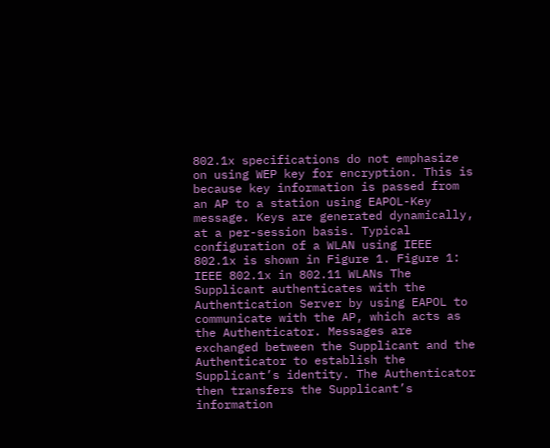802.1x specifications do not emphasize on using WEP key for encryption. This is because key information is passed from an AP to a station using EAPOL-Key message. Keys are generated dynamically, at a per-session basis. Typical configuration of a WLAN using IEEE 802.1x is shown in Figure 1. Figure 1: IEEE 802.1x in 802.11 WLANs The Supplicant authenticates with the Authentication Server by using EAPOL to communicate with the AP, which acts as the Authenticator. Messages are exchanged between the Supplicant and the Authenticator to establish the Supplicant’s identity. The Authenticator then transfers the Supplicant’s information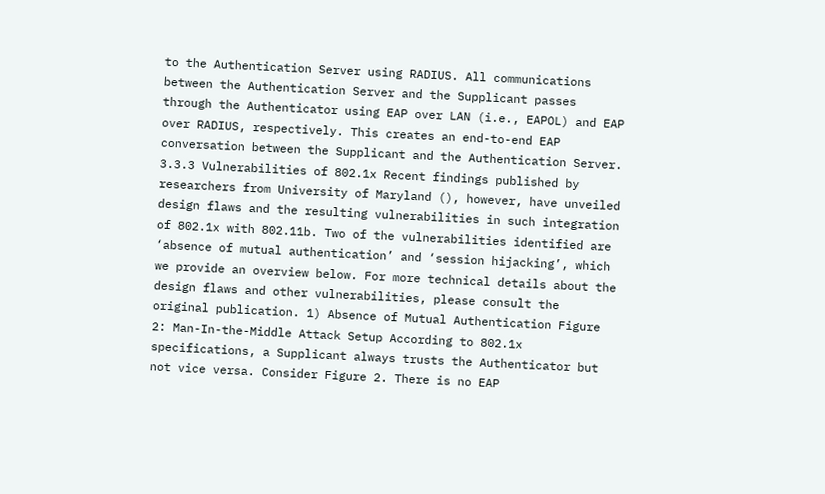to the Authentication Server using RADIUS. All communications between the Authentication Server and the Supplicant passes through the Authenticator using EAP over LAN (i.e., EAPOL) and EAP over RADIUS, respectively. This creates an end-to-end EAP conversation between the Supplicant and the Authentication Server. 3.3.3 Vulnerabilities of 802.1x Recent findings published by researchers from University of Maryland (), however, have unveiled design flaws and the resulting vulnerabilities in such integration of 802.1x with 802.11b. Two of the vulnerabilities identified are ‘absence of mutual authentication’ and ‘session hijacking’, which we provide an overview below. For more technical details about the design flaws and other vulnerabilities, please consult the original publication. 1) Absence of Mutual Authentication Figure 2: Man-In-the-Middle Attack Setup According to 802.1x specifications, a Supplicant always trusts the Authenticator but not vice versa. Consider Figure 2. There is no EAP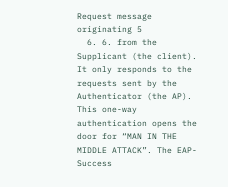Request message originating 5
  6. 6. from the Supplicant (the client). It only responds to the requests sent by the Authenticator (the AP). This one-way authentication opens the door for “MAN IN THE MIDDLE ATTACK”. The EAP-Success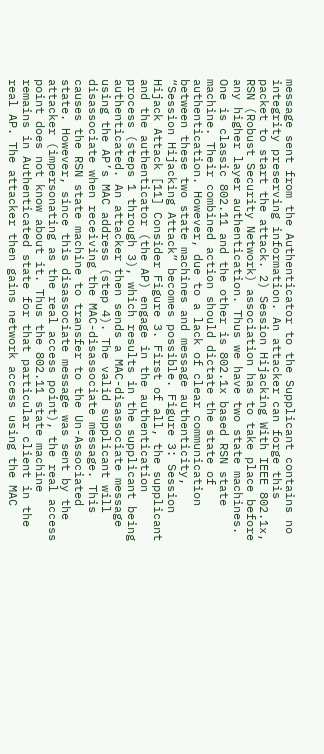message sent from the Authenticator to the Supplicant contains no integrity preserving information. An attacker can forge this packet to start the attack. 2) Session Hijacking With IEEE 802.1x, RSN (Robust Security Network) association has to take place before any higher layer authentication. Thus we have two state machines. One is classic 802.11 and the other is 802.1x based RSN state machine. Their combined action should dictate the state of authentication. However, due to a lack of clear communication between these two state machines and message authenticity, “Session Hijacking Attack” becomes possible. Figure 3: Session Hijack Attack [11] Consider Figure 3. First of all, the supplicant and the authenticator (the AP) engage in the authentication process (steps 1 through 3), which results in the supplicant being authenticated. An attacker then sends a MAC-disassociate message using the AP’s MAC address (step 4). The valid supplicant will disassociate when receiving the MAC-disassociate message. This causes the RSN state machine to transfer to the Un-Associated state. However, since this disassociate message was sent by the attacker (impersonating as the real access point), the real access point does not know about it. Thus the 802.11 state machine remains in Authenticated state for that particular client in the real AP. The attacker then gains network access using the MAC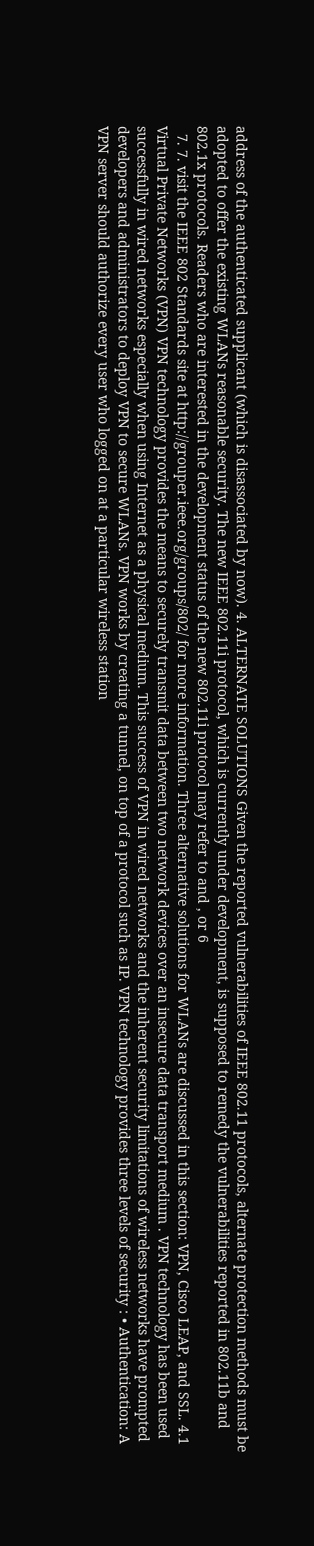address of the authenticated supplicant (which is disassociated by now). 4. ALTERNATE SOLUTIONS Given the reported vulnerabilities of IEEE 802.11 protocols, alternate protection methods must be adopted to offer the existing WLANs reasonable security. The new IEEE 802.11i protocol, which is currently under development, is supposed to remedy the vulnerabilities reported in 802.11b and 802.1x protocols. Readers who are interested in the development status of the new 802.11i protocol may refer to and , or 6
  7. 7. visit the IEEE 802 Standards site at http://grouper.ieee.org/groups/802/ for more information. Three alternative solutions for WLANs are discussed in this section: VPN, Cisco LEAP, and SSL. 4.1 Virtual Private Networks (VPN) VPN technology provides the means to securely transmit data between two network devices over an insecure data transport medium . VPN technology has been used successfully in wired networks especially when using Internet as a physical medium. This success of VPN in wired networks and the inherent security limitations of wireless networks have prompted developers and administrators to deploy VPN to secure WLANs. VPN works by creating a tunnel, on top of a protocol such as IP. VPN technology provides three levels of security : • Authentication: A VPN server should authorize every user who logged on at a particular wireless station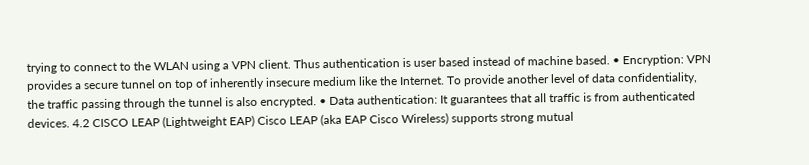trying to connect to the WLAN using a VPN client. Thus authentication is user based instead of machine based. • Encryption: VPN provides a secure tunnel on top of inherently insecure medium like the Internet. To provide another level of data confidentiality, the traffic passing through the tunnel is also encrypted. • Data authentication: It guarantees that all traffic is from authenticated devices. 4.2 CISCO LEAP (Lightweight EAP) Cisco LEAP (aka EAP Cisco Wireless) supports strong mutual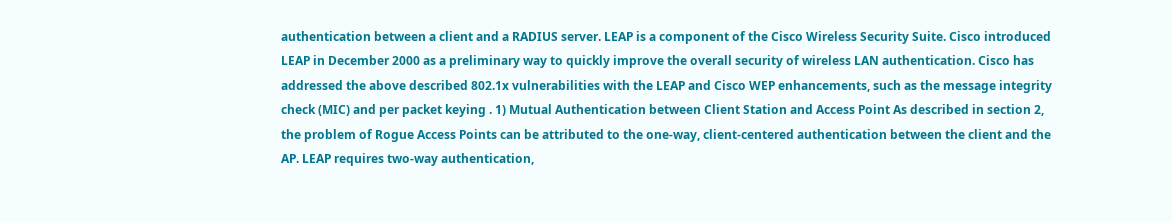authentication between a client and a RADIUS server. LEAP is a component of the Cisco Wireless Security Suite. Cisco introduced LEAP in December 2000 as a preliminary way to quickly improve the overall security of wireless LAN authentication. Cisco has addressed the above described 802.1x vulnerabilities with the LEAP and Cisco WEP enhancements, such as the message integrity check (MIC) and per packet keying . 1) Mutual Authentication between Client Station and Access Point As described in section 2, the problem of Rogue Access Points can be attributed to the one-way, client-centered authentication between the client and the AP. LEAP requires two-way authentication,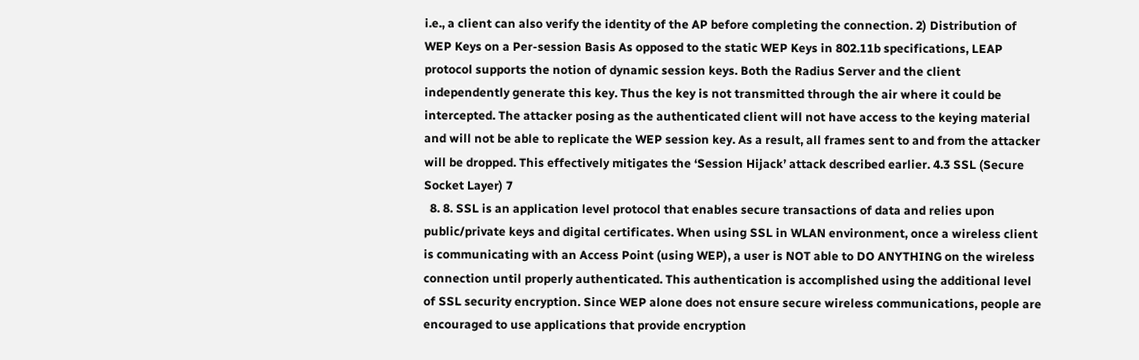i.e., a client can also verify the identity of the AP before completing the connection. 2) Distribution of WEP Keys on a Per-session Basis As opposed to the static WEP Keys in 802.11b specifications, LEAP protocol supports the notion of dynamic session keys. Both the Radius Server and the client independently generate this key. Thus the key is not transmitted through the air where it could be intercepted. The attacker posing as the authenticated client will not have access to the keying material and will not be able to replicate the WEP session key. As a result, all frames sent to and from the attacker will be dropped. This effectively mitigates the ‘Session Hijack’ attack described earlier. 4.3 SSL (Secure Socket Layer) 7
  8. 8. SSL is an application level protocol that enables secure transactions of data and relies upon public/private keys and digital certificates. When using SSL in WLAN environment, once a wireless client is communicating with an Access Point (using WEP), a user is NOT able to DO ANYTHING on the wireless connection until properly authenticated. This authentication is accomplished using the additional level of SSL security encryption. Since WEP alone does not ensure secure wireless communications, people are encouraged to use applications that provide encryption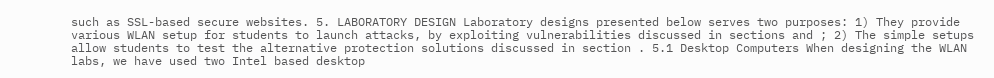such as SSL-based secure websites. 5. LABORATORY DESIGN Laboratory designs presented below serves two purposes: 1) They provide various WLAN setup for students to launch attacks, by exploiting vulnerabilities discussed in sections and ; 2) The simple setups allow students to test the alternative protection solutions discussed in section . 5.1 Desktop Computers When designing the WLAN labs, we have used two Intel based desktop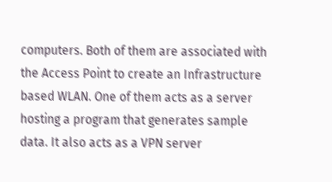computers. Both of them are associated with the Access Point to create an Infrastructure based WLAN. One of them acts as a server hosting a program that generates sample data. It also acts as a VPN server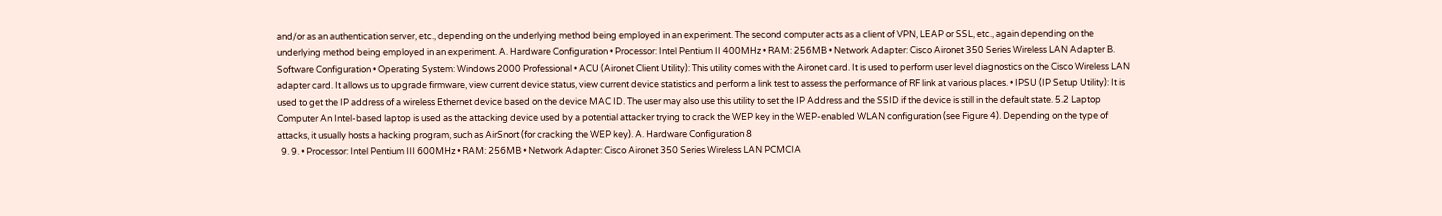and/or as an authentication server, etc., depending on the underlying method being employed in an experiment. The second computer acts as a client of VPN, LEAP or SSL, etc., again depending on the underlying method being employed in an experiment. A. Hardware Configuration • Processor: Intel Pentium II 400MHz • RAM: 256MB • Network Adapter: Cisco Aironet 350 Series Wireless LAN Adapter B. Software Configuration • Operating System: Windows 2000 Professional • ACU (Aironet Client Utility): This utility comes with the Aironet card. It is used to perform user level diagnostics on the Cisco Wireless LAN adapter card. It allows us to upgrade firmware, view current device status, view current device statistics and perform a link test to assess the performance of RF link at various places. • IPSU (IP Setup Utility): It is used to get the IP address of a wireless Ethernet device based on the device MAC ID. The user may also use this utility to set the IP Address and the SSID if the device is still in the default state. 5.2 Laptop Computer An Intel-based laptop is used as the attacking device used by a potential attacker trying to crack the WEP key in the WEP-enabled WLAN configuration (see Figure 4). Depending on the type of attacks, it usually hosts a hacking program, such as AirSnort (for cracking the WEP key). A. Hardware Configuration 8
  9. 9. • Processor: Intel Pentium III 600MHz • RAM: 256MB • Network Adapter: Cisco Aironet 350 Series Wireless LAN PCMCIA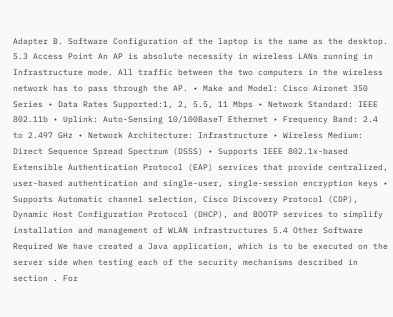Adapter B. Software Configuration of the laptop is the same as the desktop. 5.3 Access Point An AP is absolute necessity in wireless LANs running in Infrastructure mode. All traffic between the two computers in the wireless network has to pass through the AP. • Make and Model: Cisco Aironet 350 Series • Data Rates Supported:1, 2, 5.5, 11 Mbps • Network Standard: IEEE 802.11b • Uplink: Auto-Sensing 10/100BaseT Ethernet • Frequency Band: 2.4 to 2.497 GHz • Network Architecture: Infrastructure • Wireless Medium: Direct Sequence Spread Spectrum (DSSS) • Supports IEEE 802.1x-based Extensible Authentication Protocol (EAP) services that provide centralized, user-based authentication and single-user, single-session encryption keys • Supports Automatic channel selection, Cisco Discovery Protocol (CDP), Dynamic Host Configuration Protocol (DHCP), and BOOTP services to simplify installation and management of WLAN infrastructures 5.4 Other Software Required We have created a Java application, which is to be executed on the server side when testing each of the security mechanisms described in section . For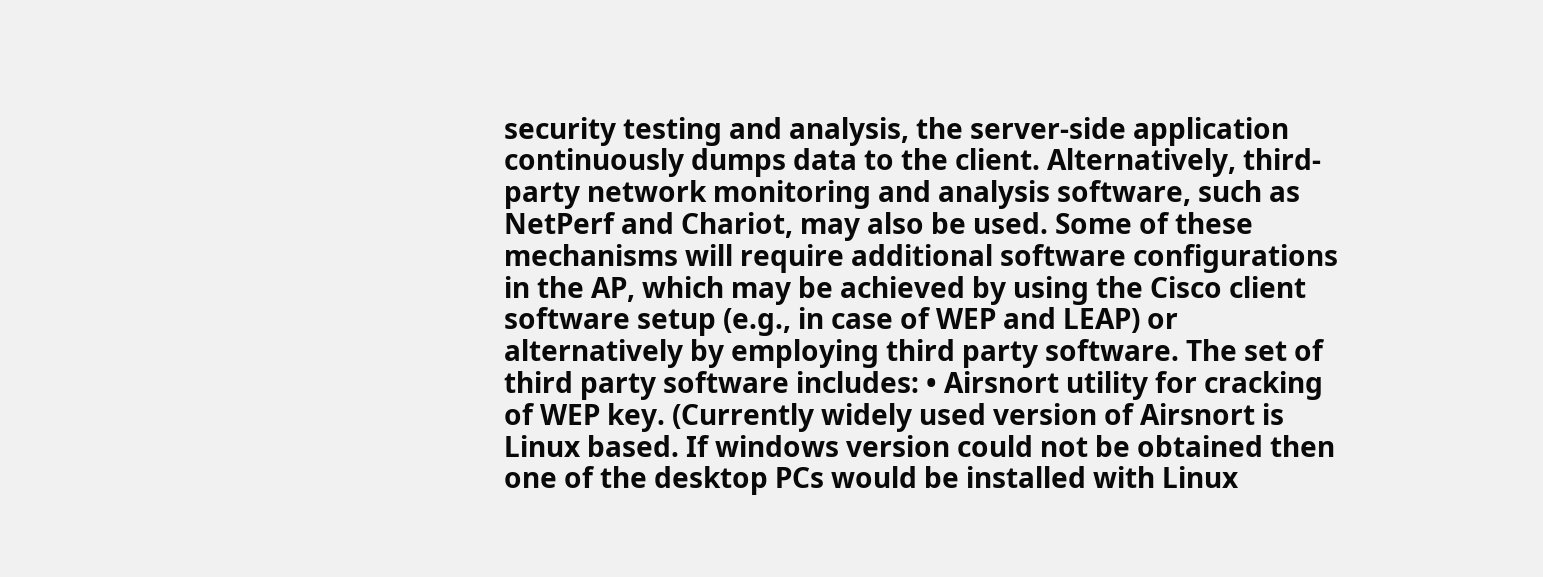security testing and analysis, the server-side application continuously dumps data to the client. Alternatively, third-party network monitoring and analysis software, such as NetPerf and Chariot, may also be used. Some of these mechanisms will require additional software configurations in the AP, which may be achieved by using the Cisco client software setup (e.g., in case of WEP and LEAP) or alternatively by employing third party software. The set of third party software includes: • Airsnort utility for cracking of WEP key. (Currently widely used version of Airsnort is Linux based. If windows version could not be obtained then one of the desktop PCs would be installed with Linux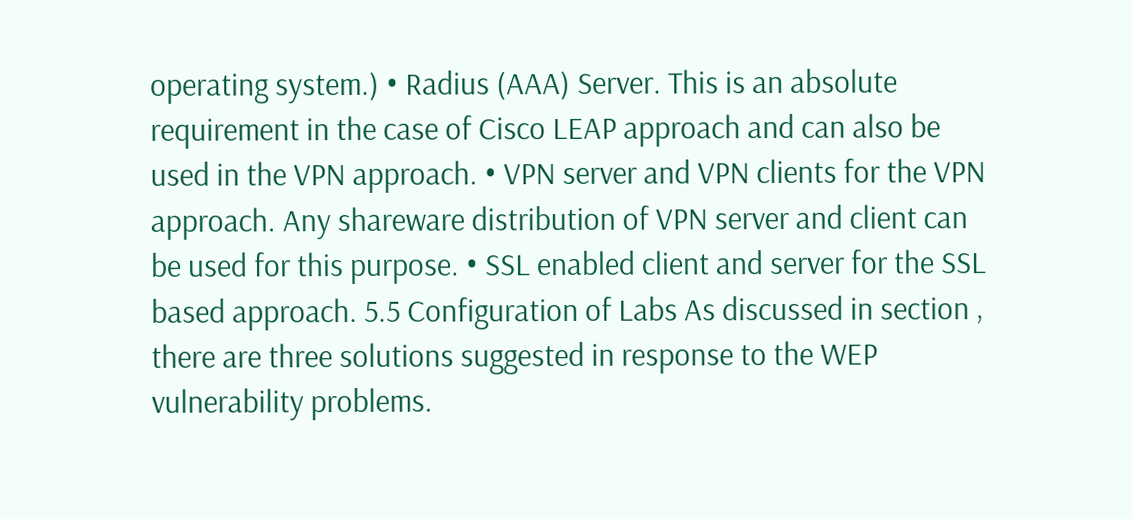operating system.) • Radius (AAA) Server. This is an absolute requirement in the case of Cisco LEAP approach and can also be used in the VPN approach. • VPN server and VPN clients for the VPN approach. Any shareware distribution of VPN server and client can be used for this purpose. • SSL enabled client and server for the SSL based approach. 5.5 Configuration of Labs As discussed in section , there are three solutions suggested in response to the WEP vulnerability problems.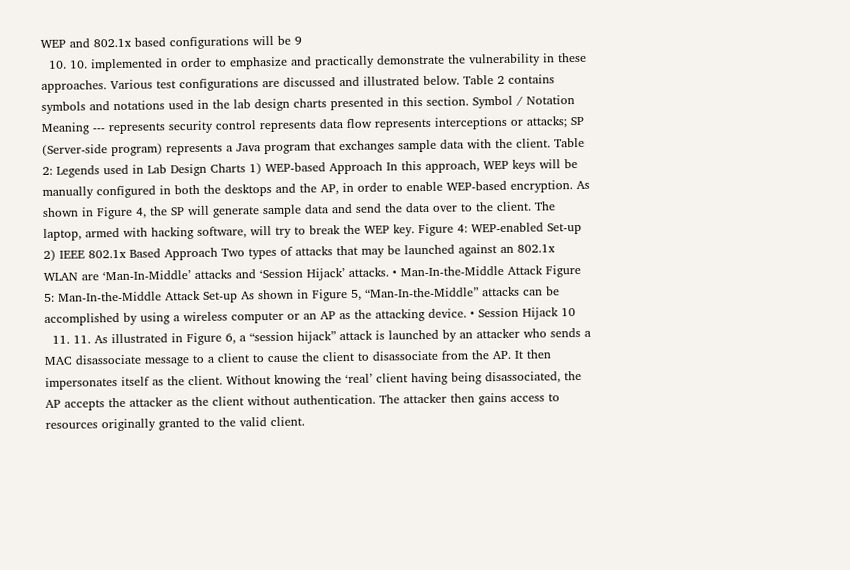WEP and 802.1x based configurations will be 9
  10. 10. implemented in order to emphasize and practically demonstrate the vulnerability in these approaches. Various test configurations are discussed and illustrated below. Table 2 contains symbols and notations used in the lab design charts presented in this section. Symbol / Notation Meaning --- represents security control represents data flow represents interceptions or attacks; SP (Server-side program) represents a Java program that exchanges sample data with the client. Table 2: Legends used in Lab Design Charts 1) WEP-based Approach In this approach, WEP keys will be manually configured in both the desktops and the AP, in order to enable WEP-based encryption. As shown in Figure 4, the SP will generate sample data and send the data over to the client. The laptop, armed with hacking software, will try to break the WEP key. Figure 4: WEP-enabled Set-up 2) IEEE 802.1x Based Approach Two types of attacks that may be launched against an 802.1x WLAN are ‘Man-In-Middle’ attacks and ‘Session Hijack’ attacks. • Man-In-the-Middle Attack Figure 5: Man-In-the-Middle Attack Set-up As shown in Figure 5, “Man-In-the-Middle” attacks can be accomplished by using a wireless computer or an AP as the attacking device. • Session Hijack 10
  11. 11. As illustrated in Figure 6, a “session hijack” attack is launched by an attacker who sends a MAC disassociate message to a client to cause the client to disassociate from the AP. It then impersonates itself as the client. Without knowing the ‘real’ client having being disassociated, the AP accepts the attacker as the client without authentication. The attacker then gains access to resources originally granted to the valid client.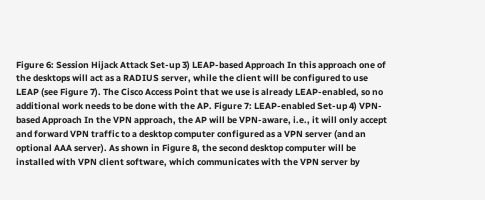Figure 6: Session Hijack Attack Set-up 3) LEAP-based Approach In this approach one of the desktops will act as a RADIUS server, while the client will be configured to use LEAP (see Figure 7). The Cisco Access Point that we use is already LEAP-enabled, so no additional work needs to be done with the AP. Figure 7: LEAP-enabled Set-up 4) VPN-based Approach In the VPN approach, the AP will be VPN-aware, i.e., it will only accept and forward VPN traffic to a desktop computer configured as a VPN server (and an optional AAA server). As shown in Figure 8, the second desktop computer will be installed with VPN client software, which communicates with the VPN server by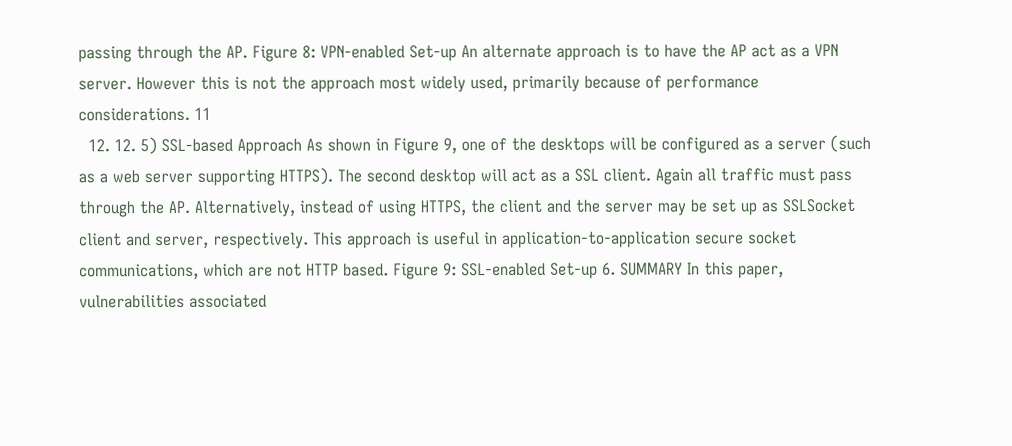passing through the AP. Figure 8: VPN-enabled Set-up An alternate approach is to have the AP act as a VPN server. However this is not the approach most widely used, primarily because of performance considerations. 11
  12. 12. 5) SSL-based Approach As shown in Figure 9, one of the desktops will be configured as a server (such as a web server supporting HTTPS). The second desktop will act as a SSL client. Again all traffic must pass through the AP. Alternatively, instead of using HTTPS, the client and the server may be set up as SSLSocket client and server, respectively. This approach is useful in application-to-application secure socket communications, which are not HTTP based. Figure 9: SSL-enabled Set-up 6. SUMMARY In this paper, vulnerabilities associated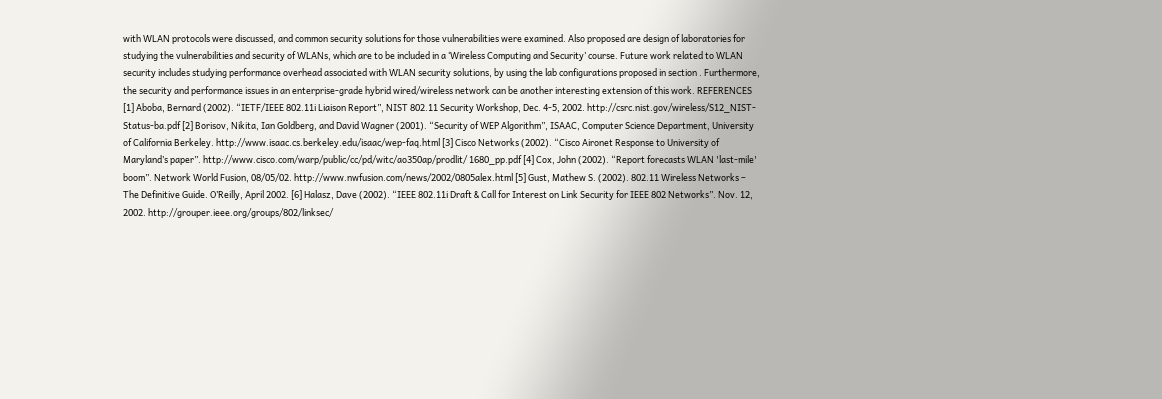with WLAN protocols were discussed, and common security solutions for those vulnerabilities were examined. Also proposed are design of laboratories for studying the vulnerabilities and security of WLANs, which are to be included in a ‘Wireless Computing and Security’ course. Future work related to WLAN security includes studying performance overhead associated with WLAN security solutions, by using the lab configurations proposed in section . Furthermore, the security and performance issues in an enterprise-grade hybrid wired/wireless network can be another interesting extension of this work. REFERENCES [1] Aboba, Bernard (2002). “IETF/IEEE 802.11i Liaison Report”, NIST 802.11 Security Workshop, Dec. 4-5, 2002. http://csrc.nist.gov/wireless/S12_NIST- Status-ba.pdf [2] Borisov, Nikita, Ian Goldberg, and David Wagner (2001). “Security of WEP Algorithm”, ISAAC, Computer Science Department, University of California Berkeley. http://www.isaac.cs.berkeley.edu/isaac/wep-faq.html [3] Cisco Networks (2002). “Cisco Aironet Response to University of Maryland’s paper”. http://www.cisco.com/warp/public/cc/pd/witc/ao350ap/prodlit/ 1680_pp.pdf [4] Cox, John (2002). “Report forecasts WLAN 'last-mile' boom”. Network World Fusion, 08/05/02. http://www.nwfusion.com/news/2002/0805alex.html [5] Gust, Mathew S. (2002). 802.11 Wireless Networks – The Definitive Guide. O’Reilly, April 2002. [6] Halasz, Dave (2002). “IEEE 802.11i Draft & Call for Interest on Link Security for IEEE 802 Networks”. Nov. 12, 2002. http://grouper.ieee.org/groups/802/linksec/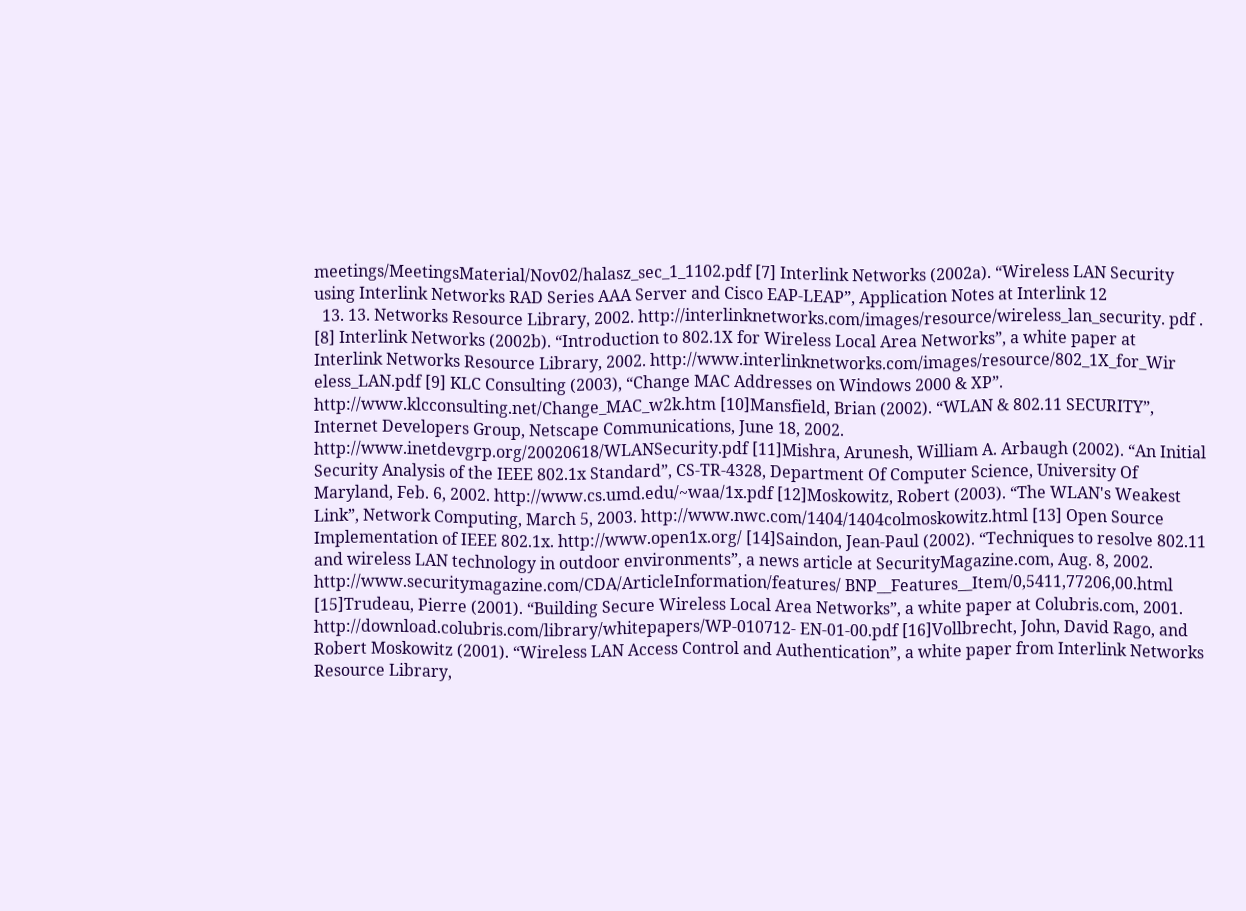meetings/MeetingsMaterial/Nov02/halasz_sec_1_1102.pdf [7] Interlink Networks (2002a). “Wireless LAN Security using Interlink Networks RAD Series AAA Server and Cisco EAP-LEAP”, Application Notes at Interlink 12
  13. 13. Networks Resource Library, 2002. http://interlinknetworks.com/images/resource/wireless_lan_security. pdf . [8] Interlink Networks (2002b). “Introduction to 802.1X for Wireless Local Area Networks”, a white paper at Interlink Networks Resource Library, 2002. http://www.interlinknetworks.com/images/resource/802_1X_for_Wir eless_LAN.pdf [9] KLC Consulting (2003), “Change MAC Addresses on Windows 2000 & XP”. http://www.klcconsulting.net/Change_MAC_w2k.htm [10]Mansfield, Brian (2002). “WLAN & 802.11 SECURITY”, Internet Developers Group, Netscape Communications, June 18, 2002. http://www.inetdevgrp.org/20020618/WLANSecurity.pdf [11]Mishra, Arunesh, William A. Arbaugh (2002). “An Initial Security Analysis of the IEEE 802.1x Standard”, CS-TR-4328, Department Of Computer Science, University Of Maryland, Feb. 6, 2002. http://www.cs.umd.edu/~waa/1x.pdf [12]Moskowitz, Robert (2003). “The WLAN's Weakest Link”, Network Computing, March 5, 2003. http://www.nwc.com/1404/1404colmoskowitz.html [13] Open Source Implementation of IEEE 802.1x. http://www.open1x.org/ [14]Saindon, Jean-Paul (2002). “Techniques to resolve 802.11 and wireless LAN technology in outdoor environments”, a news article at SecurityMagazine.com, Aug. 8, 2002. http://www.securitymagazine.com/CDA/ArticleInformation/features/ BNP__Features__Item/0,5411,77206,00.html [15]Trudeau, Pierre (2001). “Building Secure Wireless Local Area Networks”, a white paper at Colubris.com, 2001. http://download.colubris.com/library/whitepapers/WP-010712- EN-01-00.pdf [16]Vollbrecht, John, David Rago, and Robert Moskowitz (2001). “Wireless LAN Access Control and Authentication”, a white paper from Interlink Networks Resource Library,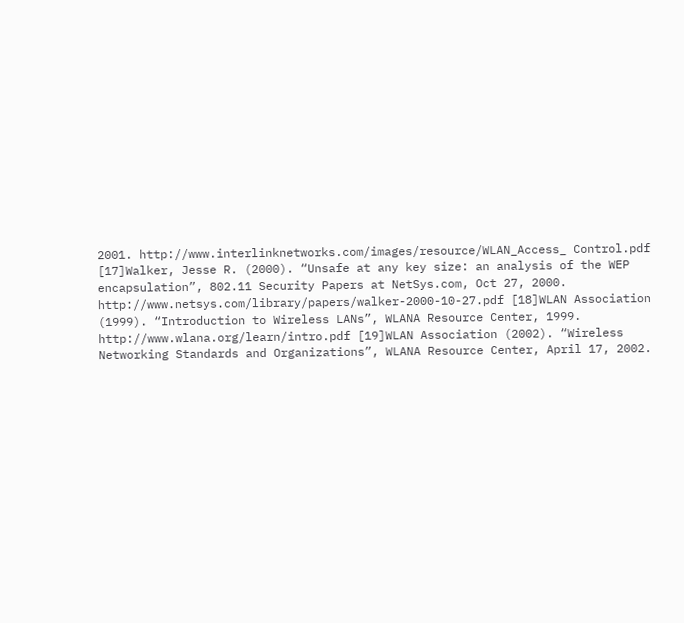2001. http://www.interlinknetworks.com/images/resource/WLAN_Access_ Control.pdf [17]Walker, Jesse R. (2000). “Unsafe at any key size: an analysis of the WEP encapsulation”, 802.11 Security Papers at NetSys.com, Oct 27, 2000. http://www.netsys.com/library/papers/walker-2000-10-27.pdf [18]WLAN Association (1999). “Introduction to Wireless LANs”, WLANA Resource Center, 1999. http://www.wlana.org/learn/intro.pdf [19]WLAN Association (2002). “Wireless Networking Standards and Organizations”, WLANA Resource Center, April 17, 2002.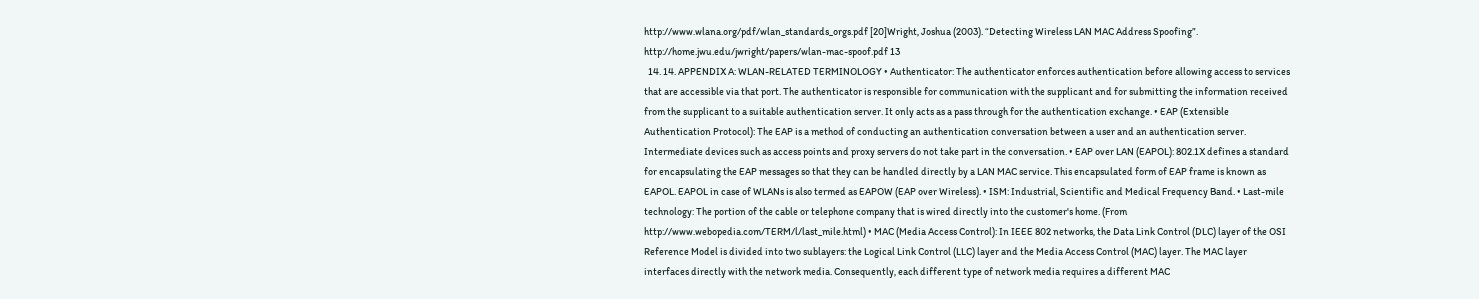http://www.wlana.org/pdf/wlan_standards_orgs.pdf [20]Wright, Joshua (2003). “Detecting Wireless LAN MAC Address Spoofing”. http://home.jwu.edu/jwright/papers/wlan-mac-spoof.pdf 13
  14. 14. APPENDIX A: WLAN-RELATED TERMINOLOGY • Authenticator: The authenticator enforces authentication before allowing access to services that are accessible via that port. The authenticator is responsible for communication with the supplicant and for submitting the information received from the supplicant to a suitable authentication server. It only acts as a pass through for the authentication exchange. • EAP (Extensible Authentication Protocol): The EAP is a method of conducting an authentication conversation between a user and an authentication server. Intermediate devices such as access points and proxy servers do not take part in the conversation. • EAP over LAN (EAPOL): 802.1X defines a standard for encapsulating the EAP messages so that they can be handled directly by a LAN MAC service. This encapsulated form of EAP frame is known as EAPOL. EAPOL in case of WLANs is also termed as EAPOW (EAP over Wireless). • ISM: Industrial, Scientific and Medical Frequency Band. • Last-mile technology: The portion of the cable or telephone company that is wired directly into the customer's home. (From http://www.webopedia.com/TERM/l/last_mile.html) • MAC (Media Access Control): In IEEE 802 networks, the Data Link Control (DLC) layer of the OSI Reference Model is divided into two sublayers: the Logical Link Control (LLC) layer and the Media Access Control (MAC) layer. The MAC layer interfaces directly with the network media. Consequently, each different type of network media requires a different MAC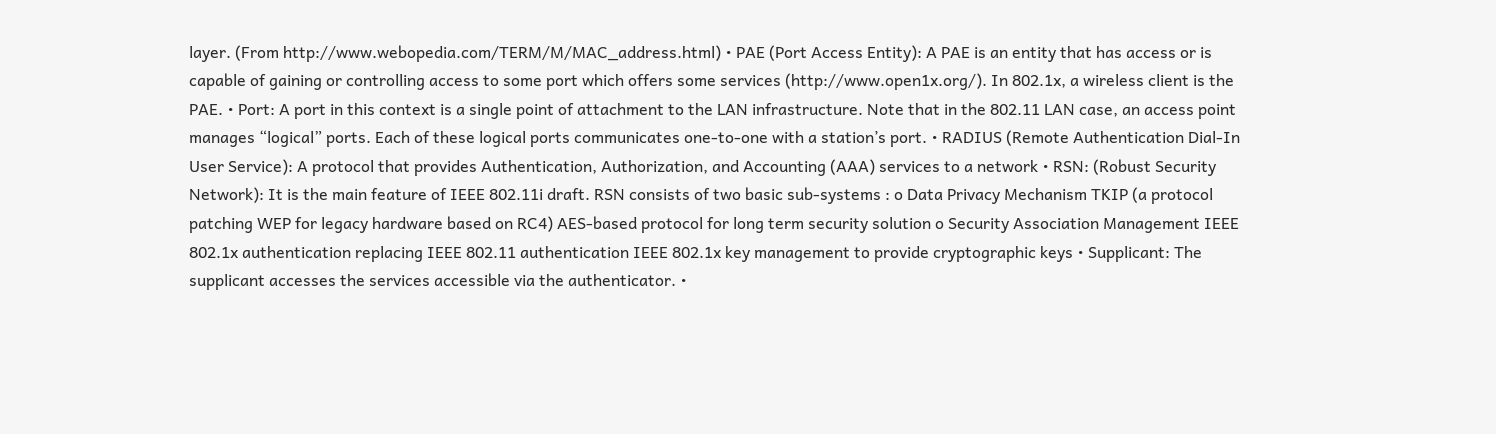layer. (From http://www.webopedia.com/TERM/M/MAC_address.html) • PAE (Port Access Entity): A PAE is an entity that has access or is capable of gaining or controlling access to some port which offers some services (http://www.open1x.org/). In 802.1x, a wireless client is the PAE. • Port: A port in this context is a single point of attachment to the LAN infrastructure. Note that in the 802.11 LAN case, an access point manages “logical” ports. Each of these logical ports communicates one-to-one with a station’s port. • RADIUS (Remote Authentication Dial-In User Service): A protocol that provides Authentication, Authorization, and Accounting (AAA) services to a network • RSN: (Robust Security Network): It is the main feature of IEEE 802.11i draft. RSN consists of two basic sub-systems : o Data Privacy Mechanism TKIP (a protocol patching WEP for legacy hardware based on RC4) AES-based protocol for long term security solution o Security Association Management IEEE 802.1x authentication replacing IEEE 802.11 authentication IEEE 802.1x key management to provide cryptographic keys • Supplicant: The supplicant accesses the services accessible via the authenticator. •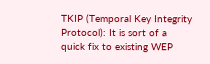TKIP (Temporal Key Integrity Protocol): It is sort of a quick fix to existing WEP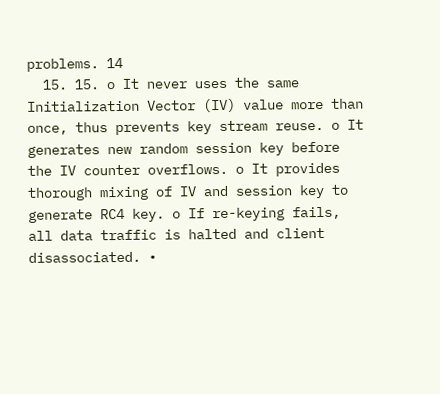problems. 14
  15. 15. o It never uses the same Initialization Vector (IV) value more than once, thus prevents key stream reuse. o It generates new random session key before the IV counter overflows. o It provides thorough mixing of IV and session key to generate RC4 key. o If re-keying fails, all data traffic is halted and client disassociated. •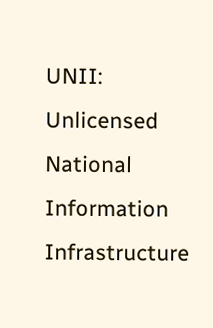UNII: Unlicensed National Information Infrastructure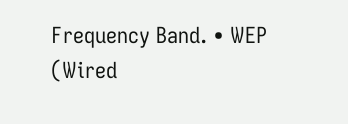Frequency Band. • WEP (Wired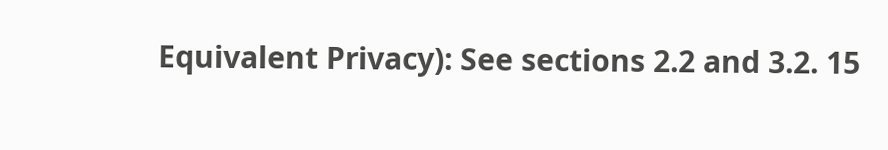Equivalent Privacy): See sections 2.2 and 3.2. 15